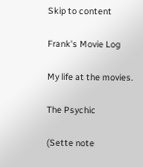Skip to content

Frank's Movie Log

My life at the movies.

The Psychic

(Sette note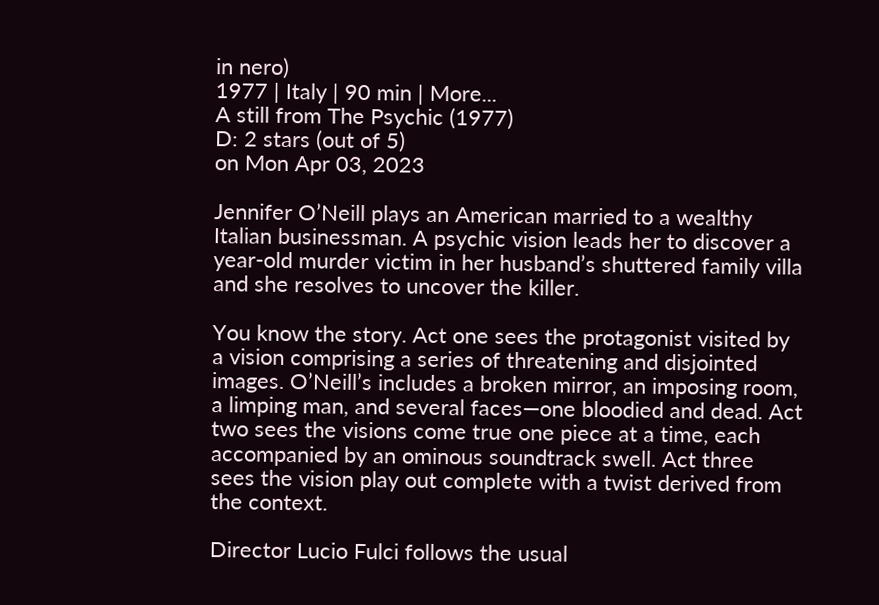in nero)
1977 | Italy | 90 min | More...
A still from The Psychic (1977)
D: 2 stars (out of 5)
on Mon Apr 03, 2023

Jennifer O’Neill plays an American married to a wealthy Italian businessman. A psychic vision leads her to discover a year-old murder victim in her husband’s shuttered family villa and she resolves to uncover the killer.

You know the story. Act one sees the protagonist visited by a vision comprising a series of threatening and disjointed images. O’Neill’s includes a broken mirror, an imposing room, a limping man, and several faces—one bloodied and dead. Act two sees the visions come true one piece at a time, each accompanied by an ominous soundtrack swell. Act three sees the vision play out complete with a twist derived from the context.

Director Lucio Fulci follows the usual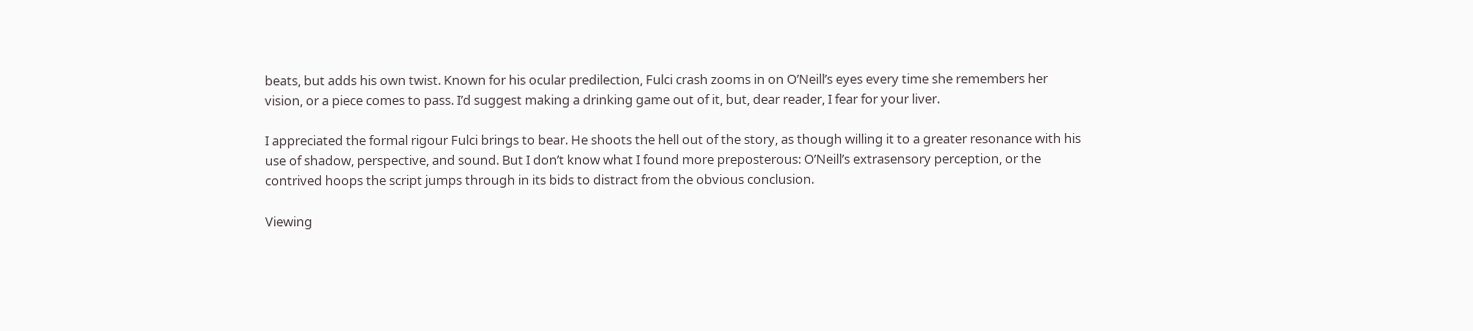beats, but adds his own twist. Known for his ocular predilection, Fulci crash zooms in on O’Neill’s eyes every time she remembers her vision, or a piece comes to pass. I’d suggest making a drinking game out of it, but, dear reader, I fear for your liver.

I appreciated the formal rigour Fulci brings to bear. He shoots the hell out of the story, as though willing it to a greater resonance with his use of shadow, perspective, and sound. But I don’t know what I found more preposterous: O’Neill’s extrasensory perception, or the contrived hoops the script jumps through in its bids to distract from the obvious conclusion.

Viewing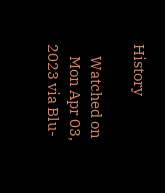History

    Watched on
    Mon Apr 03, 2023 via Blu-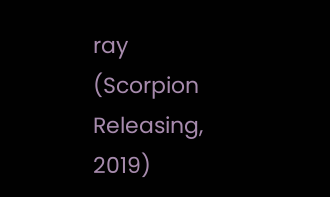ray (Scorpion Releasing, 2019)